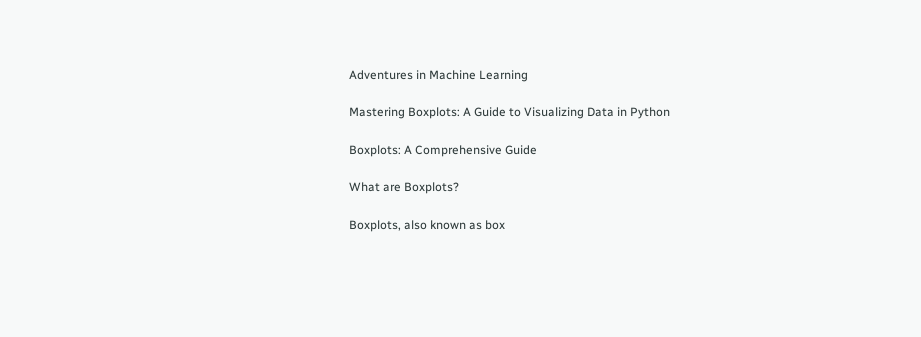Adventures in Machine Learning

Mastering Boxplots: A Guide to Visualizing Data in Python

Boxplots: A Comprehensive Guide

What are Boxplots?

Boxplots, also known as box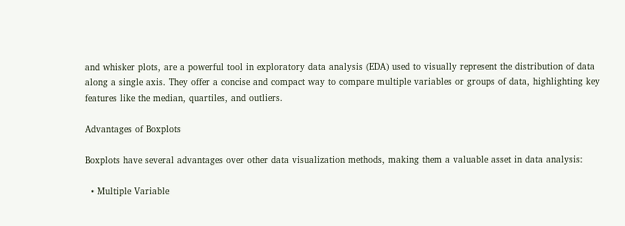and whisker plots, are a powerful tool in exploratory data analysis (EDA) used to visually represent the distribution of data along a single axis. They offer a concise and compact way to compare multiple variables or groups of data, highlighting key features like the median, quartiles, and outliers.

Advantages of Boxplots

Boxplots have several advantages over other data visualization methods, making them a valuable asset in data analysis:

  • Multiple Variable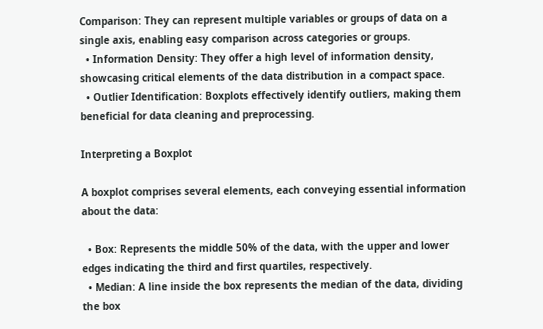Comparison: They can represent multiple variables or groups of data on a single axis, enabling easy comparison across categories or groups.
  • Information Density: They offer a high level of information density, showcasing critical elements of the data distribution in a compact space.
  • Outlier Identification: Boxplots effectively identify outliers, making them beneficial for data cleaning and preprocessing.

Interpreting a Boxplot

A boxplot comprises several elements, each conveying essential information about the data:

  • Box: Represents the middle 50% of the data, with the upper and lower edges indicating the third and first quartiles, respectively.
  • Median: A line inside the box represents the median of the data, dividing the box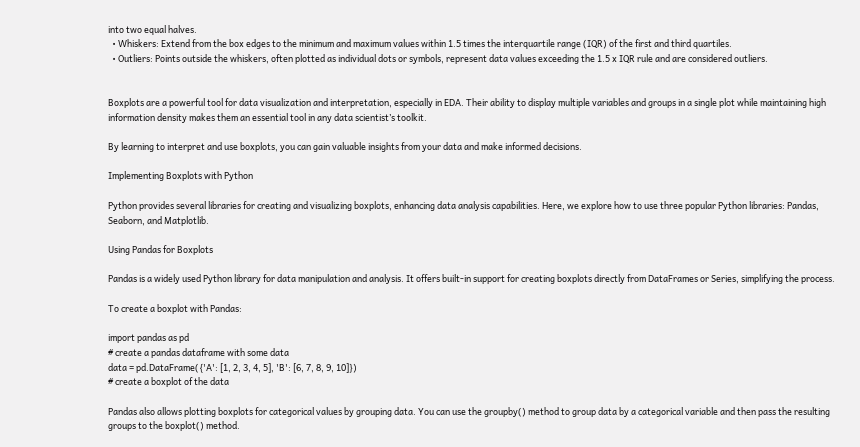into two equal halves.
  • Whiskers: Extend from the box edges to the minimum and maximum values within 1.5 times the interquartile range (IQR) of the first and third quartiles.
  • Outliers: Points outside the whiskers, often plotted as individual dots or symbols, represent data values exceeding the 1.5 x IQR rule and are considered outliers.


Boxplots are a powerful tool for data visualization and interpretation, especially in EDA. Their ability to display multiple variables and groups in a single plot while maintaining high information density makes them an essential tool in any data scientist’s toolkit.

By learning to interpret and use boxplots, you can gain valuable insights from your data and make informed decisions.

Implementing Boxplots with Python

Python provides several libraries for creating and visualizing boxplots, enhancing data analysis capabilities. Here, we explore how to use three popular Python libraries: Pandas, Seaborn, and Matplotlib.

Using Pandas for Boxplots

Pandas is a widely used Python library for data manipulation and analysis. It offers built-in support for creating boxplots directly from DataFrames or Series, simplifying the process.

To create a boxplot with Pandas:

import pandas as pd
# create a pandas dataframe with some data
data = pd.DataFrame({'A': [1, 2, 3, 4, 5], 'B': [6, 7, 8, 9, 10]})
# create a boxplot of the data

Pandas also allows plotting boxplots for categorical values by grouping data. You can use the groupby() method to group data by a categorical variable and then pass the resulting groups to the boxplot() method.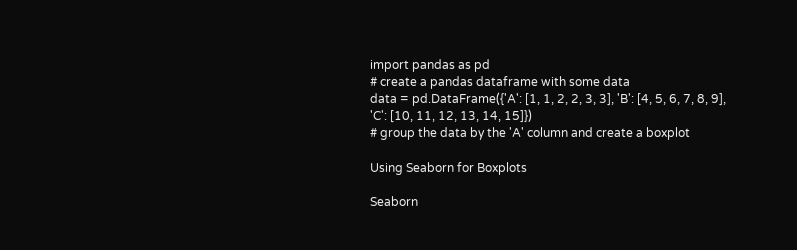import pandas as pd
# create a pandas dataframe with some data
data = pd.DataFrame({'A': [1, 1, 2, 2, 3, 3], 'B': [4, 5, 6, 7, 8, 9], 'C': [10, 11, 12, 13, 14, 15]})
# group the data by the 'A' column and create a boxplot

Using Seaborn for Boxplots

Seaborn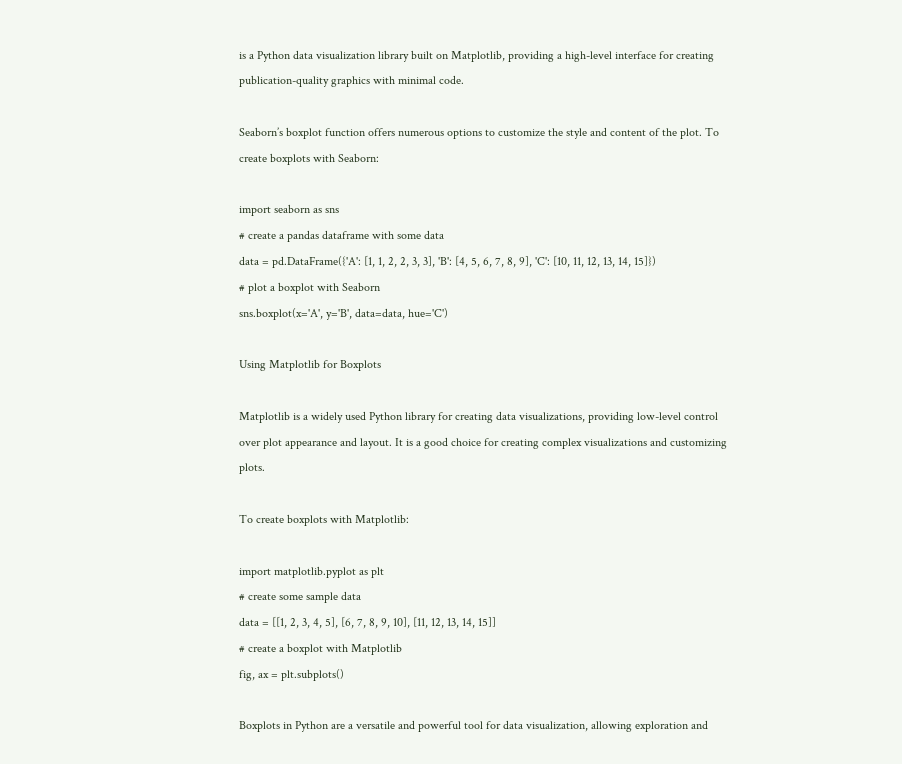is a Python data visualization library built on Matplotlib, providing a high-level interface for creating publication-quality graphics with minimal code.

Seaborn’s boxplot function offers numerous options to customize the style and content of the plot. To create boxplots with Seaborn:

import seaborn as sns
# create a pandas dataframe with some data
data = pd.DataFrame({'A': [1, 1, 2, 2, 3, 3], 'B': [4, 5, 6, 7, 8, 9], 'C': [10, 11, 12, 13, 14, 15]})
# plot a boxplot with Seaborn
sns.boxplot(x='A', y='B', data=data, hue='C')

Using Matplotlib for Boxplots

Matplotlib is a widely used Python library for creating data visualizations, providing low-level control over plot appearance and layout. It is a good choice for creating complex visualizations and customizing plots.

To create boxplots with Matplotlib:

import matplotlib.pyplot as plt
# create some sample data
data = [[1, 2, 3, 4, 5], [6, 7, 8, 9, 10], [11, 12, 13, 14, 15]]
# create a boxplot with Matplotlib
fig, ax = plt.subplots()

Boxplots in Python are a versatile and powerful tool for data visualization, allowing exploration and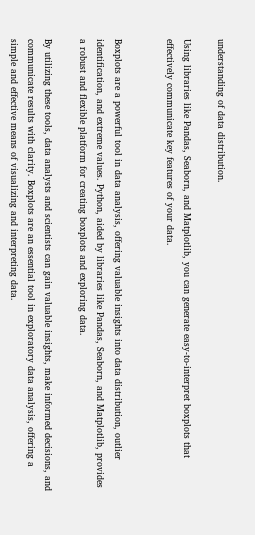understanding of data distribution.

Using libraries like Pandas, Seaborn, and Matplotlib, you can generate easy-to-interpret boxplots that effectively communicate key features of your data.


Boxplots are a powerful tool in data analysis, offering valuable insights into data distribution, outlier identification, and extreme values. Python, aided by libraries like Pandas, Seaborn, and Matplotlib, provides a robust and flexible platform for creating boxplots and exploring data.

By utilizing these tools, data analysts and scientists can gain valuable insights, make informed decisions, and communicate results with clarity. Boxplots are an essential tool in exploratory data analysis, offering a simple and effective means of visualizing and interpreting data.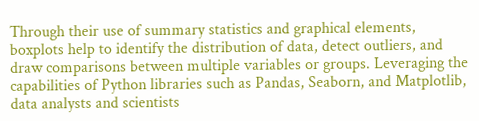Through their use of summary statistics and graphical elements, boxplots help to identify the distribution of data, detect outliers, and draw comparisons between multiple variables or groups. Leveraging the capabilities of Python libraries such as Pandas, Seaborn, and Matplotlib, data analysts and scientists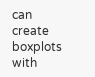can create boxplots with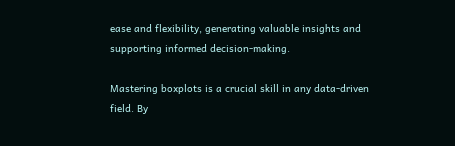ease and flexibility, generating valuable insights and supporting informed decision-making.

Mastering boxplots is a crucial skill in any data-driven field. By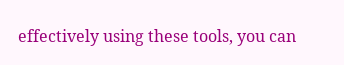effectively using these tools, you can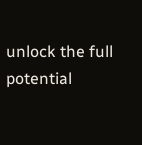unlock the full potential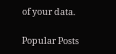of your data.

Popular Posts